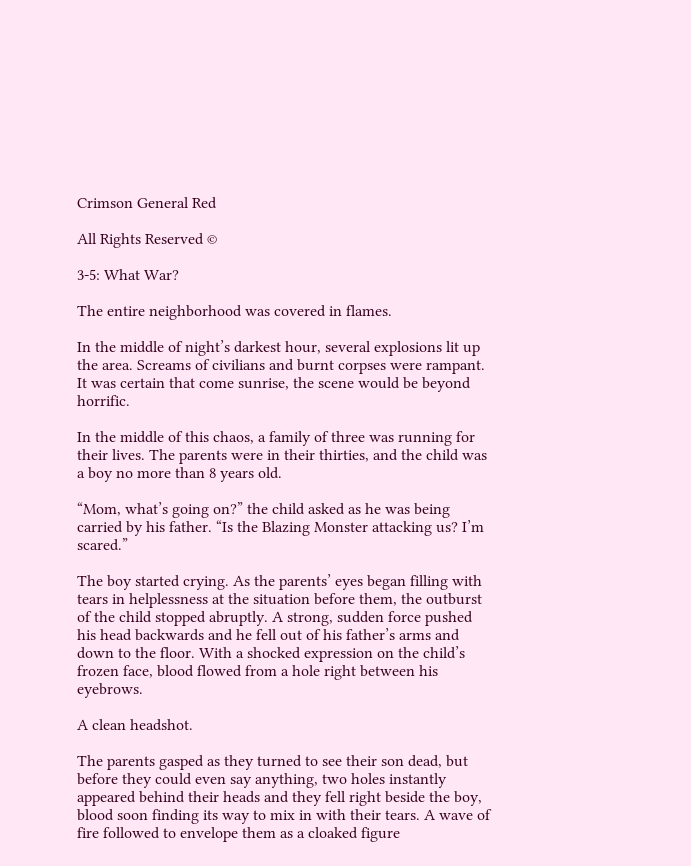Crimson General Red

All Rights Reserved ©

3-5: What War?

The entire neighborhood was covered in flames.

In the middle of night’s darkest hour, several explosions lit up the area. Screams of civilians and burnt corpses were rampant. It was certain that come sunrise, the scene would be beyond horrific.

In the middle of this chaos, a family of three was running for their lives. The parents were in their thirties, and the child was a boy no more than 8 years old.

“Mom, what’s going on?” the child asked as he was being carried by his father. “Is the Blazing Monster attacking us? I’m scared.”

The boy started crying. As the parents’ eyes began filling with tears in helplessness at the situation before them, the outburst of the child stopped abruptly. A strong, sudden force pushed his head backwards and he fell out of his father’s arms and down to the floor. With a shocked expression on the child’s frozen face, blood flowed from a hole right between his eyebrows.

A clean headshot.

The parents gasped as they turned to see their son dead, but before they could even say anything, two holes instantly appeared behind their heads and they fell right beside the boy, blood soon finding its way to mix in with their tears. A wave of fire followed to envelope them as a cloaked figure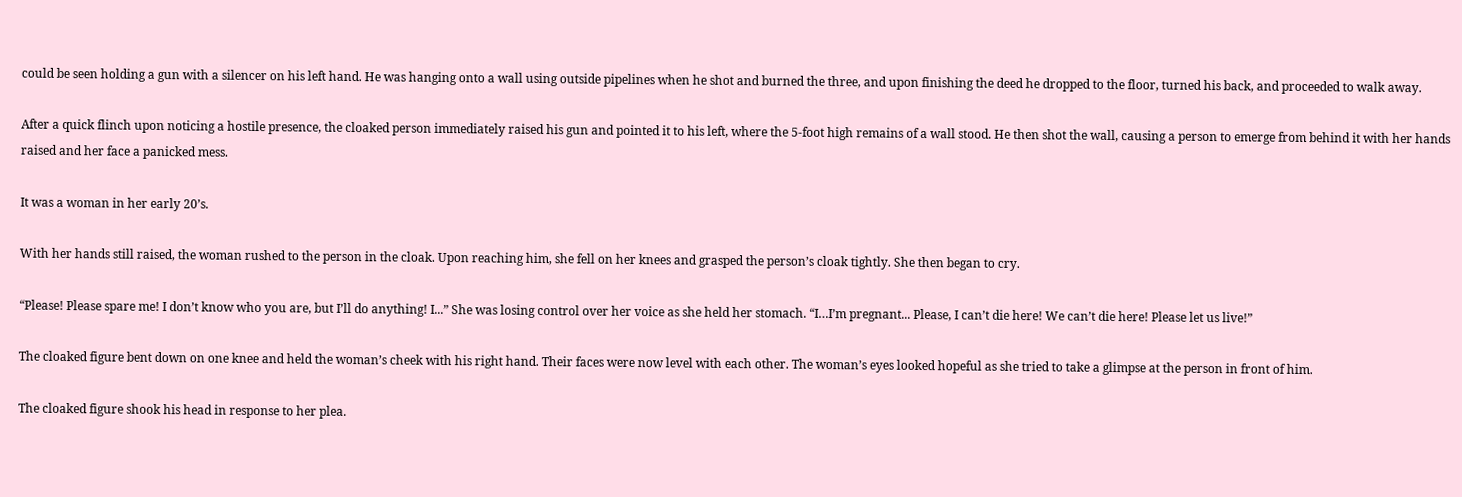could be seen holding a gun with a silencer on his left hand. He was hanging onto a wall using outside pipelines when he shot and burned the three, and upon finishing the deed he dropped to the floor, turned his back, and proceeded to walk away.

After a quick flinch upon noticing a hostile presence, the cloaked person immediately raised his gun and pointed it to his left, where the 5-foot high remains of a wall stood. He then shot the wall, causing a person to emerge from behind it with her hands raised and her face a panicked mess.

It was a woman in her early 20’s.

With her hands still raised, the woman rushed to the person in the cloak. Upon reaching him, she fell on her knees and grasped the person’s cloak tightly. She then began to cry.

“Please! Please spare me! I don’t know who you are, but I’ll do anything! I...” She was losing control over her voice as she held her stomach. “I…I’m pregnant... Please, I can’t die here! We can’t die here! Please let us live!”

The cloaked figure bent down on one knee and held the woman’s cheek with his right hand. Their faces were now level with each other. The woman’s eyes looked hopeful as she tried to take a glimpse at the person in front of him.

The cloaked figure shook his head in response to her plea.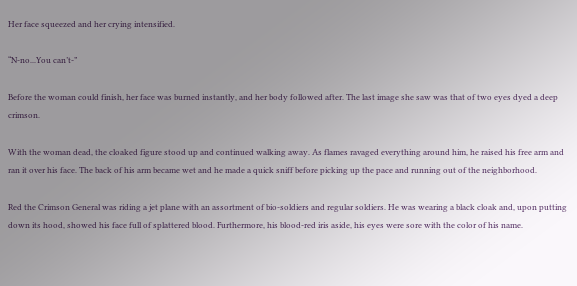Her face squeezed and her crying intensified.

“N-no...You can’t-”

Before the woman could finish, her face was burned instantly, and her body followed after. The last image she saw was that of two eyes dyed a deep crimson.

With the woman dead, the cloaked figure stood up and continued walking away. As flames ravaged everything around him, he raised his free arm and ran it over his face. The back of his arm became wet and he made a quick sniff before picking up the pace and running out of the neighborhood.

Red the Crimson General was riding a jet plane with an assortment of bio-soldiers and regular soldiers. He was wearing a black cloak and, upon putting down its hood, showed his face full of splattered blood. Furthermore, his blood-red iris aside, his eyes were sore with the color of his name.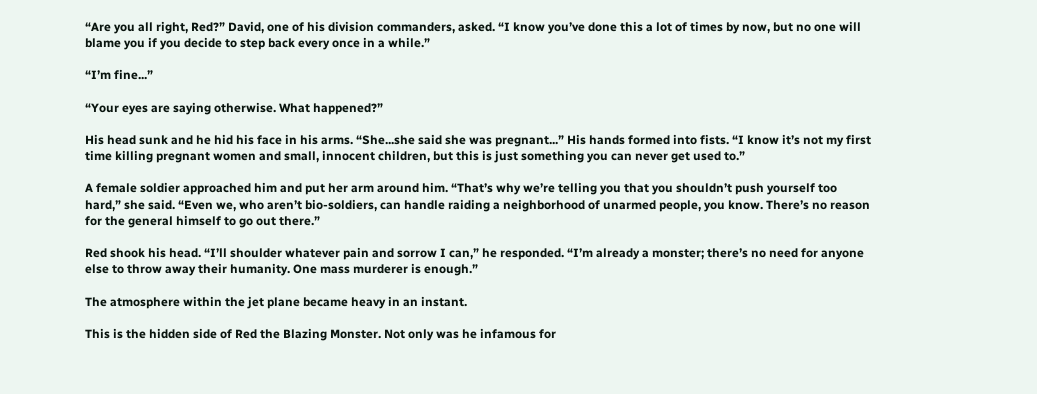“Are you all right, Red?” David, one of his division commanders, asked. “I know you’ve done this a lot of times by now, but no one will blame you if you decide to step back every once in a while.”

“I’m fine...”

“Your eyes are saying otherwise. What happened?”

His head sunk and he hid his face in his arms. “She...she said she was pregnant...” His hands formed into fists. “I know it’s not my first time killing pregnant women and small, innocent children, but this is just something you can never get used to.”

A female soldier approached him and put her arm around him. “That’s why we’re telling you that you shouldn’t push yourself too hard,” she said. “Even we, who aren’t bio-soldiers, can handle raiding a neighborhood of unarmed people, you know. There’s no reason for the general himself to go out there.”

Red shook his head. “I’ll shoulder whatever pain and sorrow I can,” he responded. “I’m already a monster; there’s no need for anyone else to throw away their humanity. One mass murderer is enough.”

The atmosphere within the jet plane became heavy in an instant.

This is the hidden side of Red the Blazing Monster. Not only was he infamous for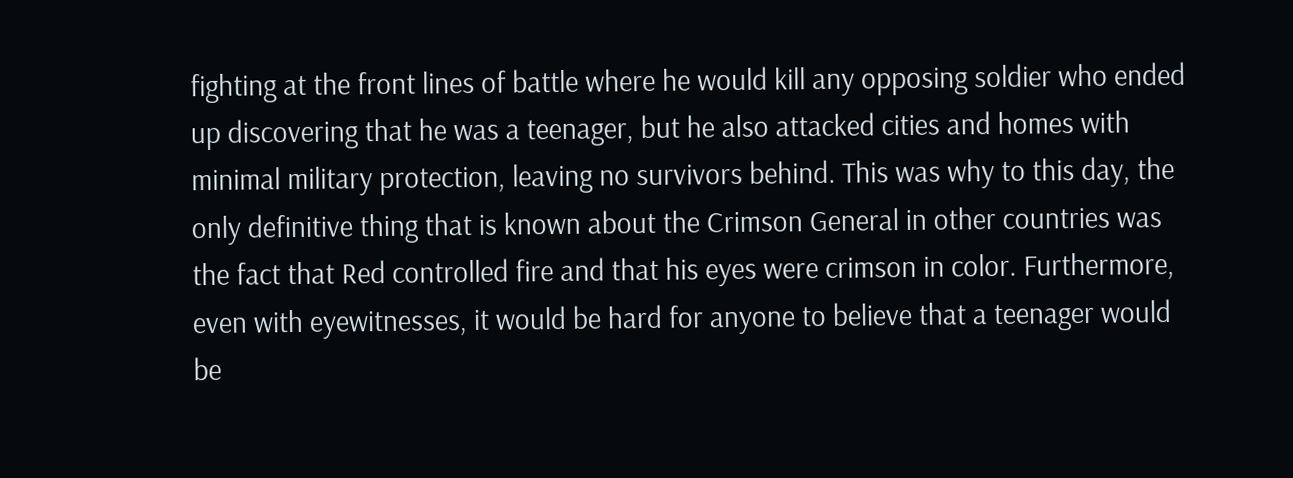fighting at the front lines of battle where he would kill any opposing soldier who ended up discovering that he was a teenager, but he also attacked cities and homes with minimal military protection, leaving no survivors behind. This was why to this day, the only definitive thing that is known about the Crimson General in other countries was the fact that Red controlled fire and that his eyes were crimson in color. Furthermore, even with eyewitnesses, it would be hard for anyone to believe that a teenager would be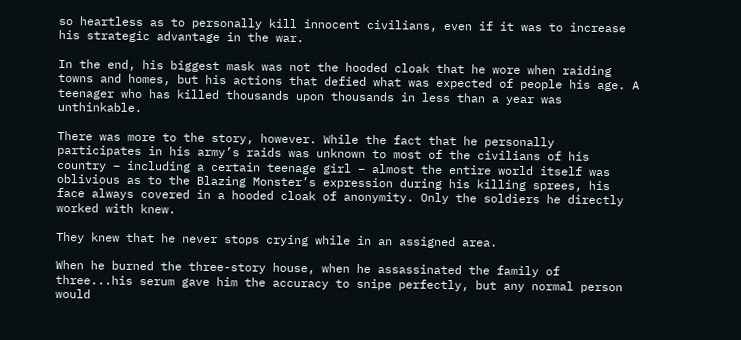so heartless as to personally kill innocent civilians, even if it was to increase his strategic advantage in the war.

In the end, his biggest mask was not the hooded cloak that he wore when raiding towns and homes, but his actions that defied what was expected of people his age. A teenager who has killed thousands upon thousands in less than a year was unthinkable.

There was more to the story, however. While the fact that he personally participates in his army’s raids was unknown to most of the civilians of his country – including a certain teenage girl – almost the entire world itself was oblivious as to the Blazing Monster’s expression during his killing sprees, his face always covered in a hooded cloak of anonymity. Only the soldiers he directly worked with knew.

They knew that he never stops crying while in an assigned area.

When he burned the three-story house, when he assassinated the family of three...his serum gave him the accuracy to snipe perfectly, but any normal person would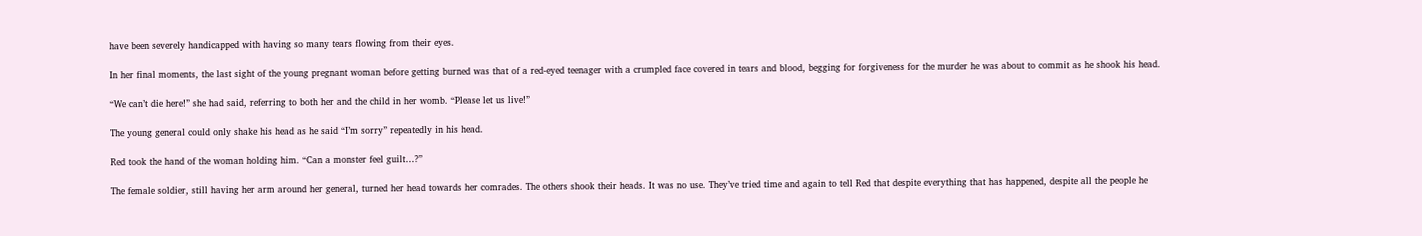have been severely handicapped with having so many tears flowing from their eyes.

In her final moments, the last sight of the young pregnant woman before getting burned was that of a red-eyed teenager with a crumpled face covered in tears and blood, begging for forgiveness for the murder he was about to commit as he shook his head.

“We can’t die here!” she had said, referring to both her and the child in her womb. “Please let us live!”

The young general could only shake his head as he said “I’m sorry” repeatedly in his head.

Red took the hand of the woman holding him. “Can a monster feel guilt…?”

The female soldier, still having her arm around her general, turned her head towards her comrades. The others shook their heads. It was no use. They’ve tried time and again to tell Red that despite everything that has happened, despite all the people he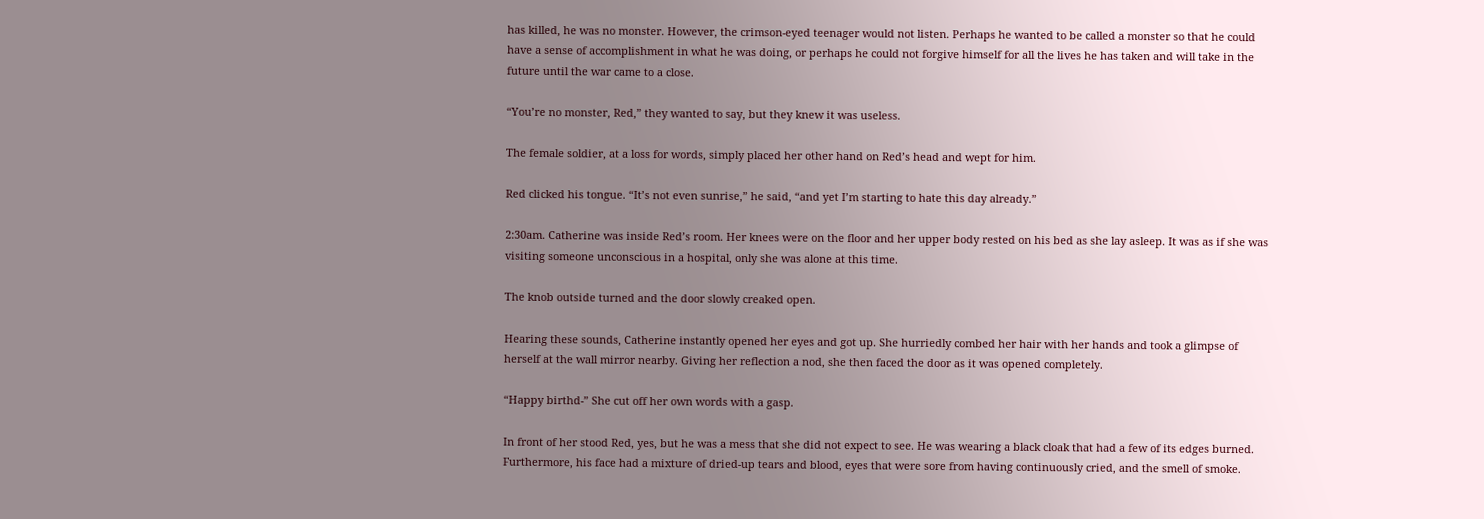has killed, he was no monster. However, the crimson-eyed teenager would not listen. Perhaps he wanted to be called a monster so that he could have a sense of accomplishment in what he was doing, or perhaps he could not forgive himself for all the lives he has taken and will take in the future until the war came to a close.

“You’re no monster, Red,” they wanted to say, but they knew it was useless.

The female soldier, at a loss for words, simply placed her other hand on Red’s head and wept for him.

Red clicked his tongue. “It’s not even sunrise,” he said, “and yet I’m starting to hate this day already.”

2:30am. Catherine was inside Red’s room. Her knees were on the floor and her upper body rested on his bed as she lay asleep. It was as if she was visiting someone unconscious in a hospital, only she was alone at this time.

The knob outside turned and the door slowly creaked open.

Hearing these sounds, Catherine instantly opened her eyes and got up. She hurriedly combed her hair with her hands and took a glimpse of herself at the wall mirror nearby. Giving her reflection a nod, she then faced the door as it was opened completely.

“Happy birthd-” She cut off her own words with a gasp.

In front of her stood Red, yes, but he was a mess that she did not expect to see. He was wearing a black cloak that had a few of its edges burned. Furthermore, his face had a mixture of dried-up tears and blood, eyes that were sore from having continuously cried, and the smell of smoke.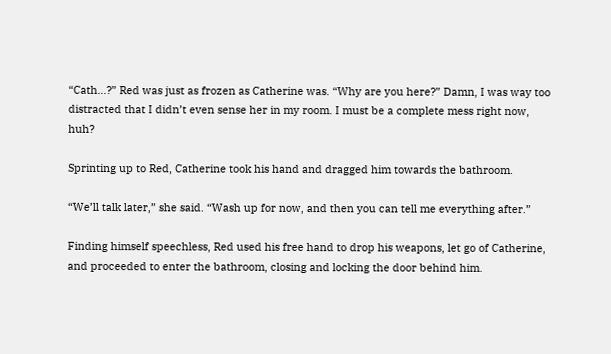“Cath...?” Red was just as frozen as Catherine was. “Why are you here?” Damn, I was way too distracted that I didn’t even sense her in my room. I must be a complete mess right now, huh?

Sprinting up to Red, Catherine took his hand and dragged him towards the bathroom.

“We’ll talk later,” she said. “Wash up for now, and then you can tell me everything after.”

Finding himself speechless, Red used his free hand to drop his weapons, let go of Catherine, and proceeded to enter the bathroom, closing and locking the door behind him.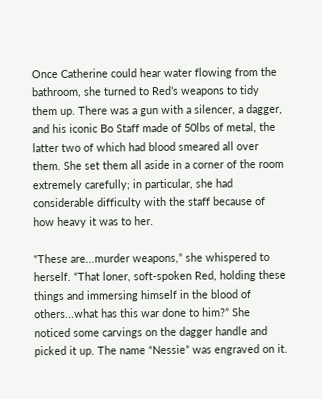Once Catherine could hear water flowing from the bathroom, she turned to Red’s weapons to tidy them up. There was a gun with a silencer, a dagger, and his iconic Bo Staff made of 50lbs of metal, the latter two of which had blood smeared all over them. She set them all aside in a corner of the room extremely carefully; in particular, she had considerable difficulty with the staff because of how heavy it was to her.

“These are...murder weapons,” she whispered to herself. “That loner, soft-spoken Red, holding these things and immersing himself in the blood of others...what has this war done to him?” She noticed some carvings on the dagger handle and picked it up. The name “Nessie” was engraved on it.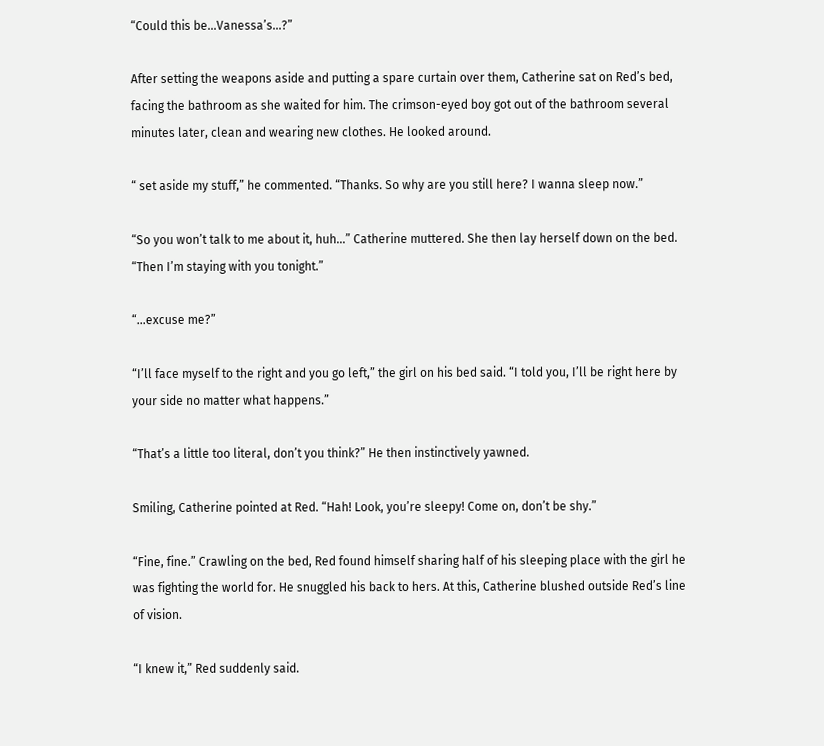“Could this be...Vanessa’s...?”

After setting the weapons aside and putting a spare curtain over them, Catherine sat on Red’s bed, facing the bathroom as she waited for him. The crimson-eyed boy got out of the bathroom several minutes later, clean and wearing new clothes. He looked around.

“ set aside my stuff,” he commented. “Thanks. So why are you still here? I wanna sleep now.”

“So you won’t talk to me about it, huh...” Catherine muttered. She then lay herself down on the bed. “Then I’m staying with you tonight.”

“...excuse me?”

“I’ll face myself to the right and you go left,” the girl on his bed said. “I told you, I’ll be right here by your side no matter what happens.”

“That’s a little too literal, don’t you think?” He then instinctively yawned.

Smiling, Catherine pointed at Red. “Hah! Look, you’re sleepy! Come on, don’t be shy.”

“Fine, fine.” Crawling on the bed, Red found himself sharing half of his sleeping place with the girl he was fighting the world for. He snuggled his back to hers. At this, Catherine blushed outside Red’s line of vision.

“I knew it,” Red suddenly said.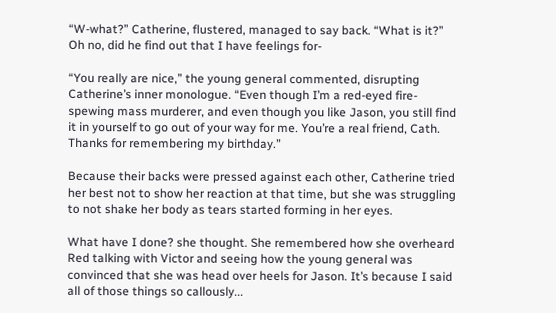“W-what?” Catherine, flustered, managed to say back. “What is it?” Oh no, did he find out that I have feelings for-

“You really are nice,” the young general commented, disrupting Catherine’s inner monologue. “Even though I’m a red-eyed fire-spewing mass murderer, and even though you like Jason, you still find it in yourself to go out of your way for me. You’re a real friend, Cath. Thanks for remembering my birthday.”

Because their backs were pressed against each other, Catherine tried her best not to show her reaction at that time, but she was struggling to not shake her body as tears started forming in her eyes.

What have I done? she thought. She remembered how she overheard Red talking with Victor and seeing how the young general was convinced that she was head over heels for Jason. It’s because I said all of those things so callously...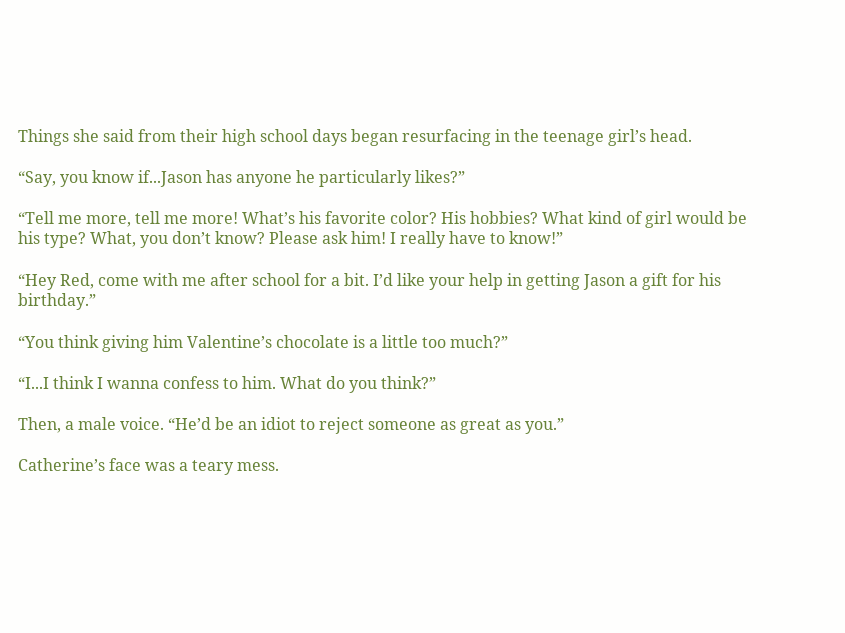Things she said from their high school days began resurfacing in the teenage girl’s head.

“Say, you know if...Jason has anyone he particularly likes?”

“Tell me more, tell me more! What’s his favorite color? His hobbies? What kind of girl would be his type? What, you don’t know? Please ask him! I really have to know!”

“Hey Red, come with me after school for a bit. I’d like your help in getting Jason a gift for his birthday.”

“You think giving him Valentine’s chocolate is a little too much?”

“I...I think I wanna confess to him. What do you think?”

Then, a male voice. “He’d be an idiot to reject someone as great as you.”

Catherine’s face was a teary mess.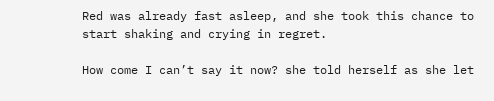Red was already fast asleep, and she took this chance to start shaking and crying in regret.

How come I can’t say it now? she told herself as she let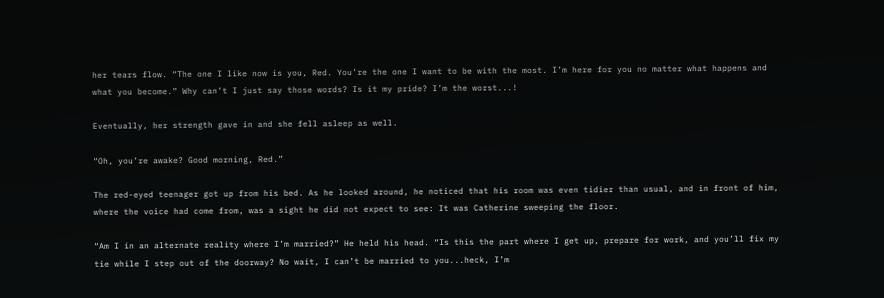her tears flow. “The one I like now is you, Red. You’re the one I want to be with the most. I’m here for you no matter what happens and what you become.” Why can’t I just say those words? Is it my pride? I’m the worst...!

Eventually, her strength gave in and she fell asleep as well.

“Oh, you’re awake? Good morning, Red.”

The red-eyed teenager got up from his bed. As he looked around, he noticed that his room was even tidier than usual, and in front of him, where the voice had come from, was a sight he did not expect to see: It was Catherine sweeping the floor.

“Am I in an alternate reality where I’m married?” He held his head. “Is this the part where I get up, prepare for work, and you’ll fix my tie while I step out of the doorway? No wait, I can’t be married to you...heck, I’m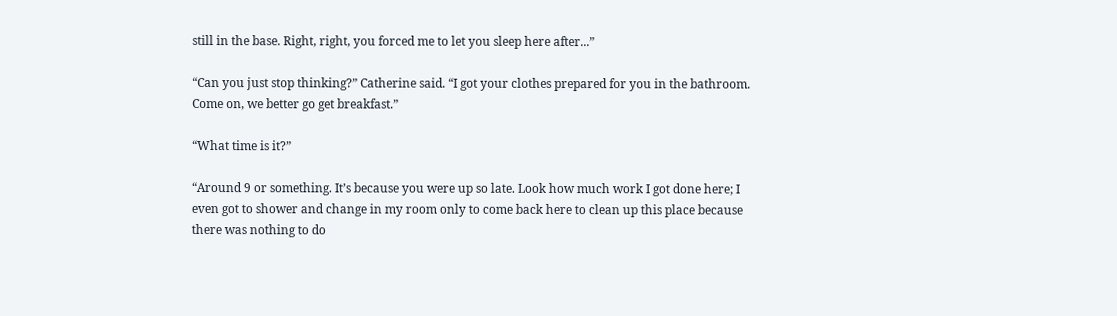still in the base. Right, right, you forced me to let you sleep here after...”

“Can you just stop thinking?” Catherine said. “I got your clothes prepared for you in the bathroom. Come on, we better go get breakfast.”

“What time is it?”

“Around 9 or something. It’s because you were up so late. Look how much work I got done here; I even got to shower and change in my room only to come back here to clean up this place because there was nothing to do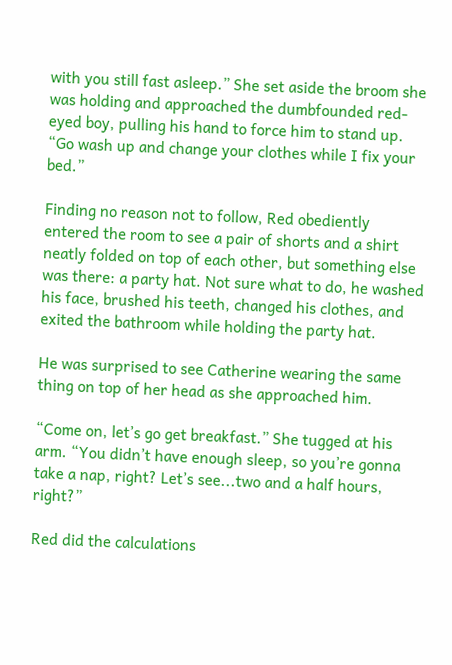with you still fast asleep.” She set aside the broom she was holding and approached the dumbfounded red-eyed boy, pulling his hand to force him to stand up. “Go wash up and change your clothes while I fix your bed.”

Finding no reason not to follow, Red obediently entered the room to see a pair of shorts and a shirt neatly folded on top of each other, but something else was there: a party hat. Not sure what to do, he washed his face, brushed his teeth, changed his clothes, and exited the bathroom while holding the party hat.

He was surprised to see Catherine wearing the same thing on top of her head as she approached him.

“Come on, let’s go get breakfast.” She tugged at his arm. “You didn’t have enough sleep, so you’re gonna take a nap, right? Let’s see...two and a half hours, right?”

Red did the calculations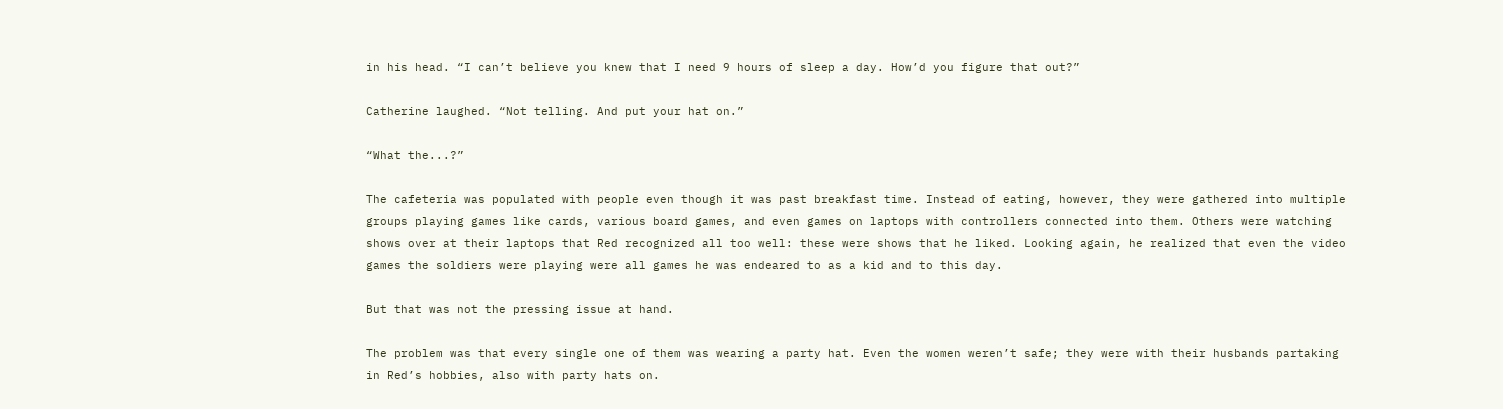in his head. “I can’t believe you knew that I need 9 hours of sleep a day. How’d you figure that out?”

Catherine laughed. “Not telling. And put your hat on.”

“What the...?”

The cafeteria was populated with people even though it was past breakfast time. Instead of eating, however, they were gathered into multiple groups playing games like cards, various board games, and even games on laptops with controllers connected into them. Others were watching shows over at their laptops that Red recognized all too well: these were shows that he liked. Looking again, he realized that even the video games the soldiers were playing were all games he was endeared to as a kid and to this day.

But that was not the pressing issue at hand.

The problem was that every single one of them was wearing a party hat. Even the women weren’t safe; they were with their husbands partaking in Red’s hobbies, also with party hats on.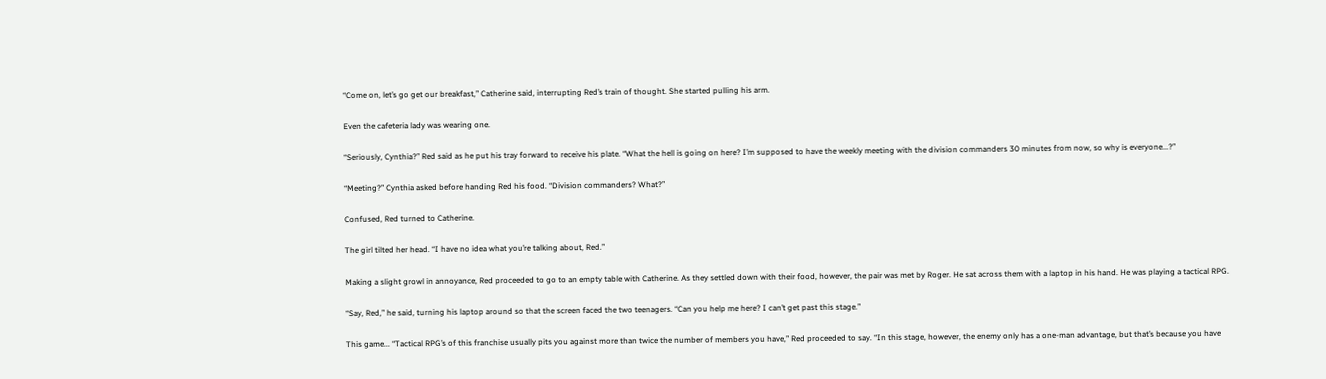“Come on, let’s go get our breakfast,” Catherine said, interrupting Red’s train of thought. She started pulling his arm.

Even the cafeteria lady was wearing one.

“Seriously, Cynthia?” Red said as he put his tray forward to receive his plate. “What the hell is going on here? I’m supposed to have the weekly meeting with the division commanders 30 minutes from now, so why is everyone...?”

“Meeting?” Cynthia asked before handing Red his food. “Division commanders? What?”

Confused, Red turned to Catherine.

The girl tilted her head. “I have no idea what you’re talking about, Red.”

Making a slight growl in annoyance, Red proceeded to go to an empty table with Catherine. As they settled down with their food, however, the pair was met by Roger. He sat across them with a laptop in his hand. He was playing a tactical RPG.

“Say, Red,” he said, turning his laptop around so that the screen faced the two teenagers. “Can you help me here? I can’t get past this stage.”

This game... “Tactical RPG’s of this franchise usually pits you against more than twice the number of members you have,” Red proceeded to say. “In this stage, however, the enemy only has a one-man advantage, but that’s because you have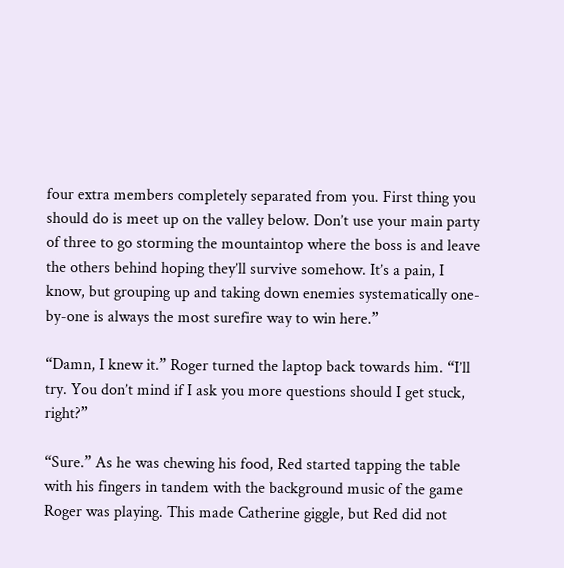four extra members completely separated from you. First thing you should do is meet up on the valley below. Don’t use your main party of three to go storming the mountaintop where the boss is and leave the others behind hoping they’ll survive somehow. It’s a pain, I know, but grouping up and taking down enemies systematically one-by-one is always the most surefire way to win here.”

“Damn, I knew it.” Roger turned the laptop back towards him. “I’ll try. You don’t mind if I ask you more questions should I get stuck, right?”

“Sure.” As he was chewing his food, Red started tapping the table with his fingers in tandem with the background music of the game Roger was playing. This made Catherine giggle, but Red did not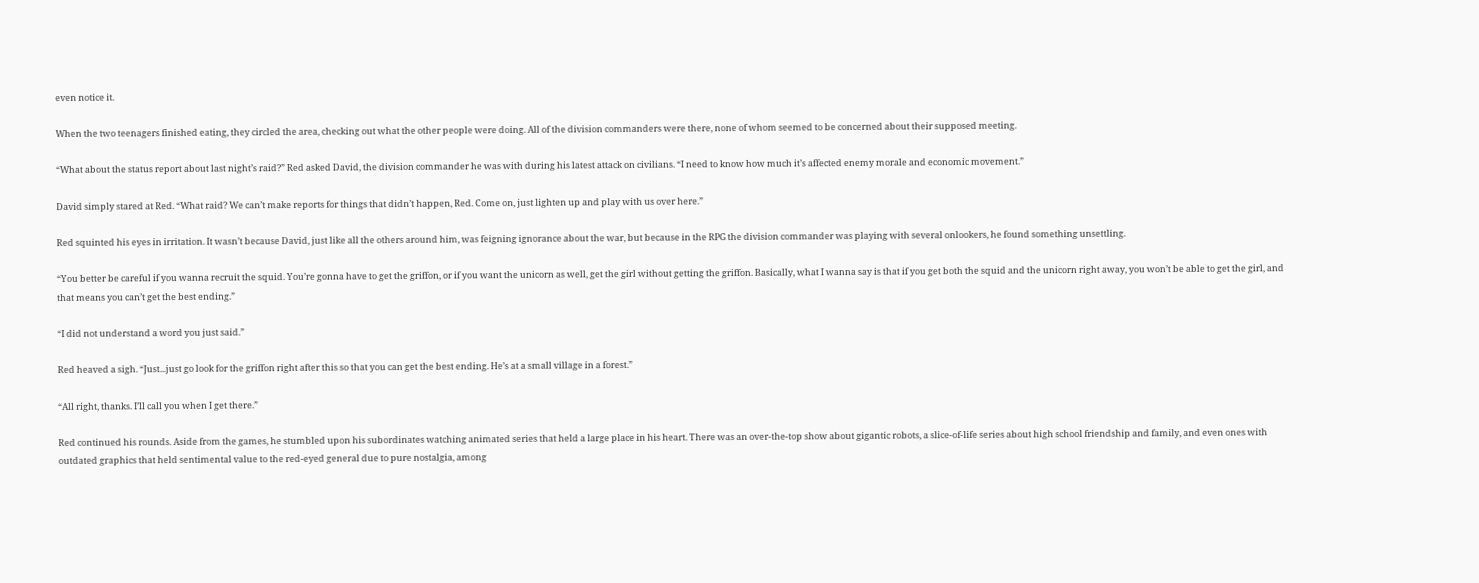even notice it.

When the two teenagers finished eating, they circled the area, checking out what the other people were doing. All of the division commanders were there, none of whom seemed to be concerned about their supposed meeting.

“What about the status report about last night’s raid?” Red asked David, the division commander he was with during his latest attack on civilians. “I need to know how much it’s affected enemy morale and economic movement.”

David simply stared at Red. “What raid? We can’t make reports for things that didn’t happen, Red. Come on, just lighten up and play with us over here.”

Red squinted his eyes in irritation. It wasn’t because David, just like all the others around him, was feigning ignorance about the war, but because in the RPG the division commander was playing with several onlookers, he found something unsettling.

“You better be careful if you wanna recruit the squid. You’re gonna have to get the griffon, or if you want the unicorn as well, get the girl without getting the griffon. Basically, what I wanna say is that if you get both the squid and the unicorn right away, you won’t be able to get the girl, and that means you can’t get the best ending.”

“I did not understand a word you just said.”

Red heaved a sigh. “Just...just go look for the griffon right after this so that you can get the best ending. He’s at a small village in a forest.”

“All right, thanks. I’ll call you when I get there.”

Red continued his rounds. Aside from the games, he stumbled upon his subordinates watching animated series that held a large place in his heart. There was an over-the-top show about gigantic robots, a slice-of-life series about high school friendship and family, and even ones with outdated graphics that held sentimental value to the red-eyed general due to pure nostalgia, among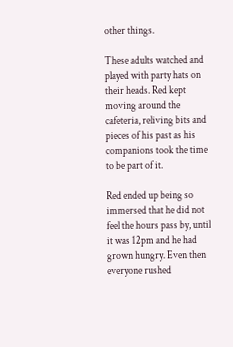other things.

These adults watched and played with party hats on their heads. Red kept moving around the cafeteria, reliving bits and pieces of his past as his companions took the time to be part of it.

Red ended up being so immersed that he did not feel the hours pass by, until it was 12pm and he had grown hungry. Even then everyone rushed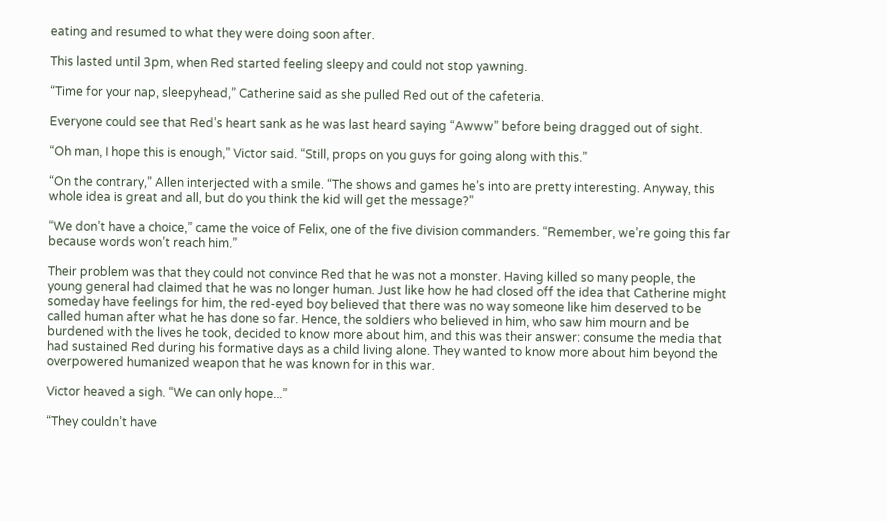eating and resumed to what they were doing soon after.

This lasted until 3pm, when Red started feeling sleepy and could not stop yawning.

“Time for your nap, sleepyhead,” Catherine said as she pulled Red out of the cafeteria.

Everyone could see that Red’s heart sank as he was last heard saying “Awww” before being dragged out of sight.

“Oh man, I hope this is enough,” Victor said. “Still, props on you guys for going along with this.”

“On the contrary,” Allen interjected with a smile. “The shows and games he’s into are pretty interesting. Anyway, this whole idea is great and all, but do you think the kid will get the message?”

“We don’t have a choice,” came the voice of Felix, one of the five division commanders. “Remember, we’re going this far because words won’t reach him.”

Their problem was that they could not convince Red that he was not a monster. Having killed so many people, the young general had claimed that he was no longer human. Just like how he had closed off the idea that Catherine might someday have feelings for him, the red-eyed boy believed that there was no way someone like him deserved to be called human after what he has done so far. Hence, the soldiers who believed in him, who saw him mourn and be burdened with the lives he took, decided to know more about him, and this was their answer: consume the media that had sustained Red during his formative days as a child living alone. They wanted to know more about him beyond the overpowered humanized weapon that he was known for in this war.

Victor heaved a sigh. “We can only hope...”

“They couldn’t have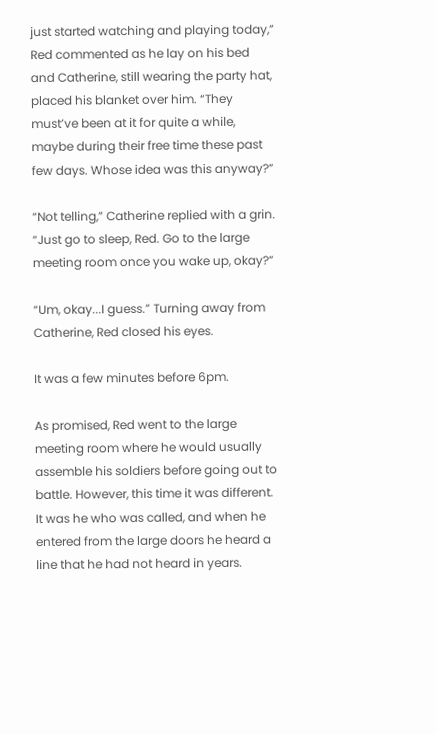just started watching and playing today,” Red commented as he lay on his bed and Catherine, still wearing the party hat, placed his blanket over him. “They must’ve been at it for quite a while, maybe during their free time these past few days. Whose idea was this anyway?”

“Not telling,” Catherine replied with a grin. “Just go to sleep, Red. Go to the large meeting room once you wake up, okay?”

“Um, okay...I guess.” Turning away from Catherine, Red closed his eyes.

It was a few minutes before 6pm.

As promised, Red went to the large meeting room where he would usually assemble his soldiers before going out to battle. However, this time it was different. It was he who was called, and when he entered from the large doors he heard a line that he had not heard in years.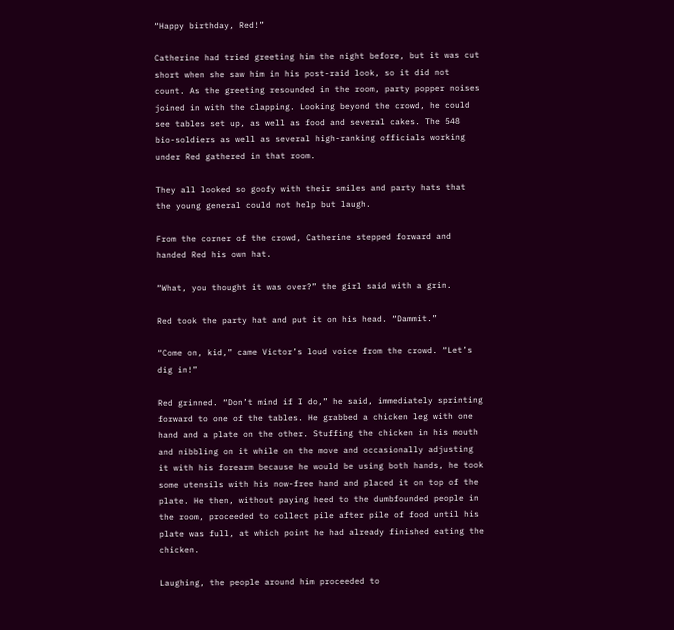“Happy birthday, Red!”

Catherine had tried greeting him the night before, but it was cut short when she saw him in his post-raid look, so it did not count. As the greeting resounded in the room, party popper noises joined in with the clapping. Looking beyond the crowd, he could see tables set up, as well as food and several cakes. The 548 bio-soldiers as well as several high-ranking officials working under Red gathered in that room.

They all looked so goofy with their smiles and party hats that the young general could not help but laugh.

From the corner of the crowd, Catherine stepped forward and handed Red his own hat.

“What, you thought it was over?” the girl said with a grin.

Red took the party hat and put it on his head. “Dammit.”

“Come on, kid,” came Victor’s loud voice from the crowd. “Let’s dig in!”

Red grinned. “Don’t mind if I do,” he said, immediately sprinting forward to one of the tables. He grabbed a chicken leg with one hand and a plate on the other. Stuffing the chicken in his mouth and nibbling on it while on the move and occasionally adjusting it with his forearm because he would be using both hands, he took some utensils with his now-free hand and placed it on top of the plate. He then, without paying heed to the dumbfounded people in the room, proceeded to collect pile after pile of food until his plate was full, at which point he had already finished eating the chicken.

Laughing, the people around him proceeded to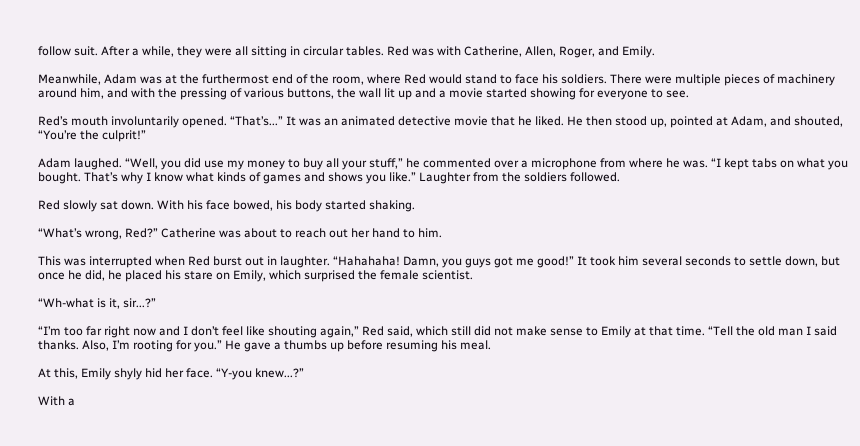follow suit. After a while, they were all sitting in circular tables. Red was with Catherine, Allen, Roger, and Emily.

Meanwhile, Adam was at the furthermost end of the room, where Red would stand to face his soldiers. There were multiple pieces of machinery around him, and with the pressing of various buttons, the wall lit up and a movie started showing for everyone to see.

Red’s mouth involuntarily opened. “That’s...” It was an animated detective movie that he liked. He then stood up, pointed at Adam, and shouted, “You’re the culprit!”

Adam laughed. “Well, you did use my money to buy all your stuff,” he commented over a microphone from where he was. “I kept tabs on what you bought. That’s why I know what kinds of games and shows you like.” Laughter from the soldiers followed.

Red slowly sat down. With his face bowed, his body started shaking.

“What’s wrong, Red?” Catherine was about to reach out her hand to him.

This was interrupted when Red burst out in laughter. “Hahahaha! Damn, you guys got me good!” It took him several seconds to settle down, but once he did, he placed his stare on Emily, which surprised the female scientist.

“Wh-what is it, sir...?”

“I’m too far right now and I don’t feel like shouting again,” Red said, which still did not make sense to Emily at that time. “Tell the old man I said thanks. Also, I’m rooting for you.” He gave a thumbs up before resuming his meal.

At this, Emily shyly hid her face. “Y-you knew...?”

With a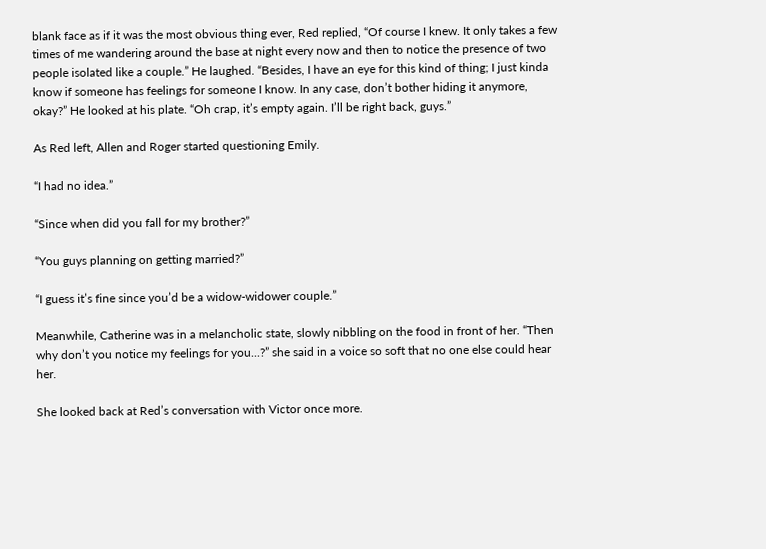blank face as if it was the most obvious thing ever, Red replied, “Of course I knew. It only takes a few times of me wandering around the base at night every now and then to notice the presence of two people isolated like a couple.” He laughed. “Besides, I have an eye for this kind of thing; I just kinda know if someone has feelings for someone I know. In any case, don’t bother hiding it anymore, okay?” He looked at his plate. “Oh crap, it’s empty again. I’ll be right back, guys.”

As Red left, Allen and Roger started questioning Emily.

“I had no idea.”

“Since when did you fall for my brother?”

“You guys planning on getting married?”

“I guess it’s fine since you’d be a widow-widower couple.”

Meanwhile, Catherine was in a melancholic state, slowly nibbling on the food in front of her. “Then why don’t you notice my feelings for you...?” she said in a voice so soft that no one else could hear her.

She looked back at Red’s conversation with Victor once more.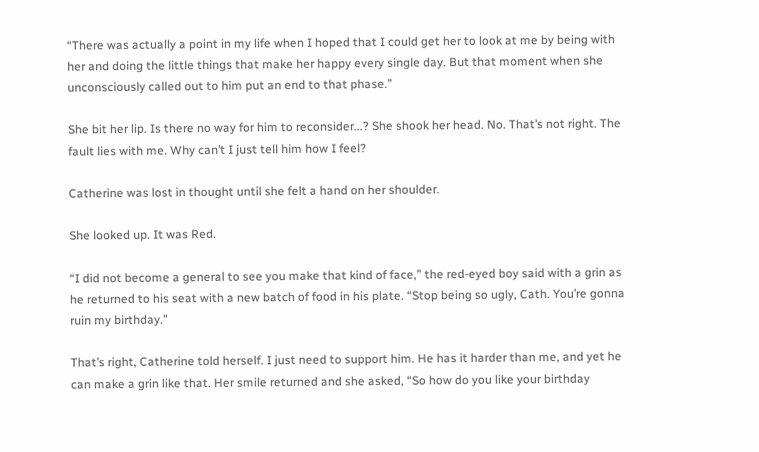“There was actually a point in my life when I hoped that I could get her to look at me by being with her and doing the little things that make her happy every single day. But that moment when she unconsciously called out to him put an end to that phase.”

She bit her lip. Is there no way for him to reconsider...? She shook her head. No. That’s not right. The fault lies with me. Why can’t I just tell him how I feel?

Catherine was lost in thought until she felt a hand on her shoulder.

She looked up. It was Red.

“I did not become a general to see you make that kind of face,” the red-eyed boy said with a grin as he returned to his seat with a new batch of food in his plate. “Stop being so ugly, Cath. You’re gonna ruin my birthday.”

That’s right, Catherine told herself. I just need to support him. He has it harder than me, and yet he can make a grin like that. Her smile returned and she asked, “So how do you like your birthday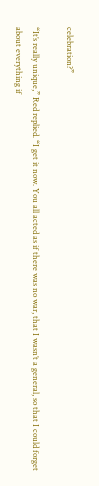celebration?”

“It’s really unique,” Red replied. “I get it now. You all acted as if there was no war, that I wasn’t a general, so that I could forget about everything if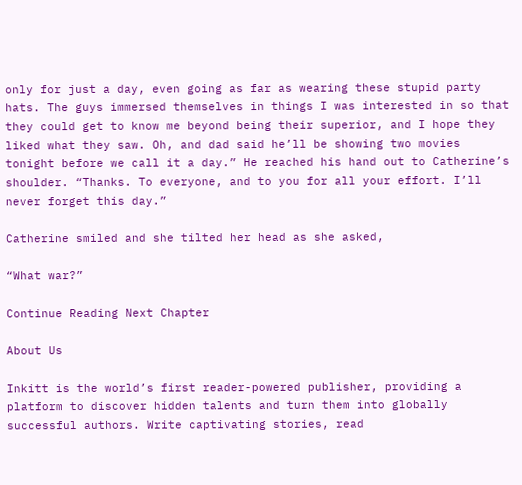only for just a day, even going as far as wearing these stupid party hats. The guys immersed themselves in things I was interested in so that they could get to know me beyond being their superior, and I hope they liked what they saw. Oh, and dad said he’ll be showing two movies tonight before we call it a day.” He reached his hand out to Catherine’s shoulder. “Thanks. To everyone, and to you for all your effort. I’ll never forget this day.”

Catherine smiled and she tilted her head as she asked,

“What war?”

Continue Reading Next Chapter

About Us

Inkitt is the world’s first reader-powered publisher, providing a platform to discover hidden talents and turn them into globally successful authors. Write captivating stories, read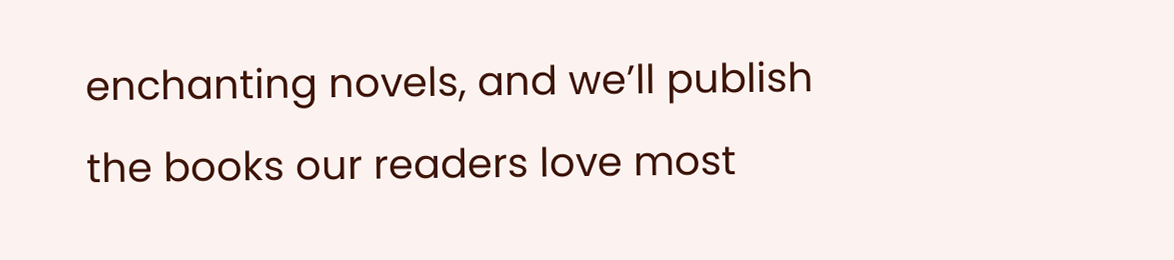enchanting novels, and we’ll publish the books our readers love most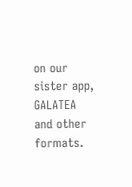on our sister app, GALATEA and other formats.